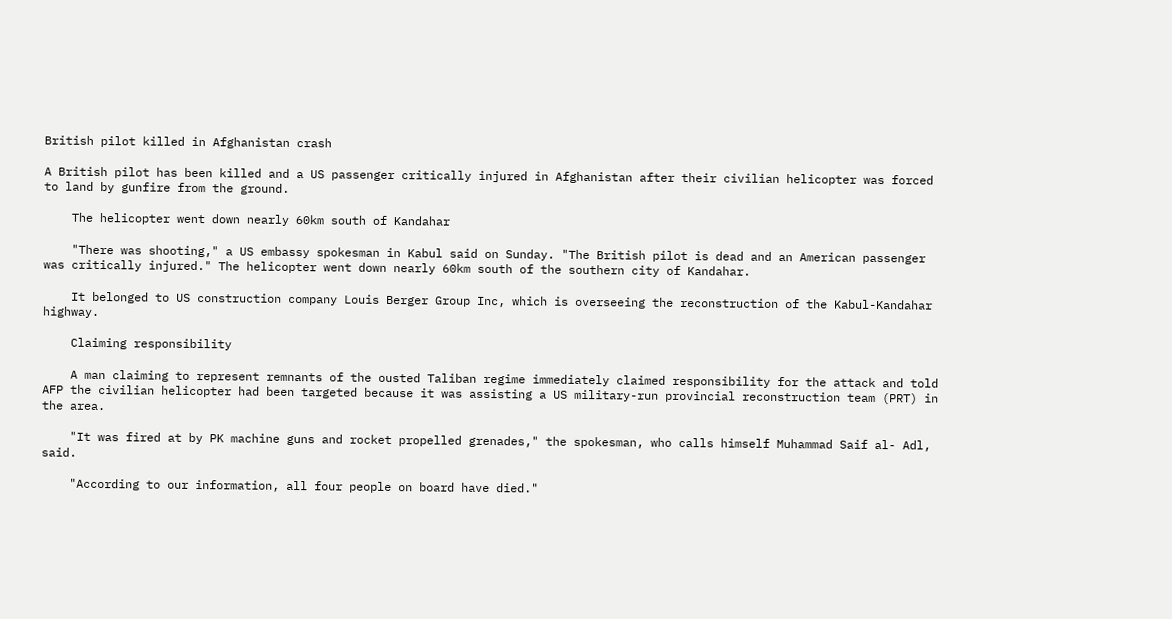British pilot killed in Afghanistan crash

A British pilot has been killed and a US passenger critically injured in Afghanistan after their civilian helicopter was forced to land by gunfire from the ground.

    The helicopter went down nearly 60km south of Kandahar

    "There was shooting," a US embassy spokesman in Kabul said on Sunday. "The British pilot is dead and an American passenger was critically injured." The helicopter went down nearly 60km south of the southern city of Kandahar.

    It belonged to US construction company Louis Berger Group Inc, which is overseeing the reconstruction of the Kabul-Kandahar highway.

    Claiming responsibility

    A man claiming to represent remnants of the ousted Taliban regime immediately claimed responsibility for the attack and told AFP the civilian helicopter had been targeted because it was assisting a US military-run provincial reconstruction team (PRT) in the area.

    "It was fired at by PK machine guns and rocket propelled grenades," the spokesman, who calls himself Muhammad Saif al- Adl, said.

    "According to our information, all four people on board have died."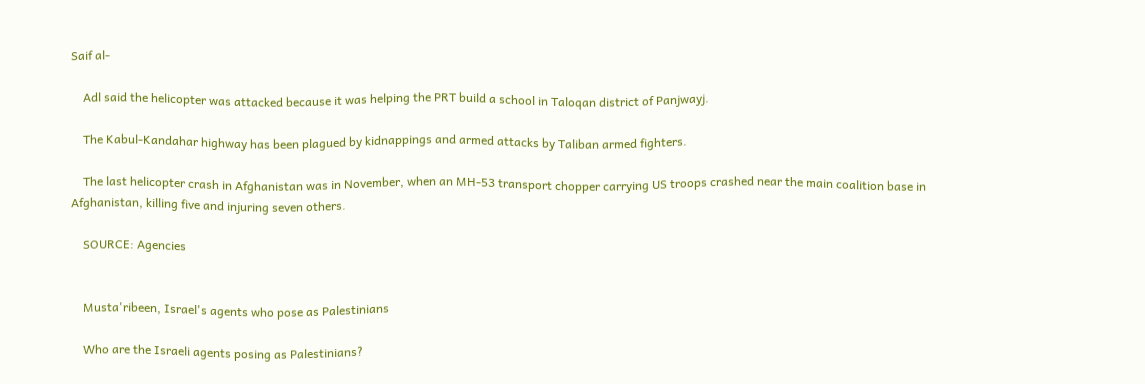Saif al-

    Adl said the helicopter was attacked because it was helping the PRT build a school in Taloqan district of Panjwayj.

    The Kabul-Kandahar highway has been plagued by kidnappings and armed attacks by Taliban armed fighters.

    The last helicopter crash in Afghanistan was in November, when an MH-53 transport chopper carrying US troops crashed near the main coalition base in Afghanistan, killing five and injuring seven others.

    SOURCE: Agencies


    Musta'ribeen, Israel's agents who pose as Palestinians

    Who are the Israeli agents posing as Palestinians?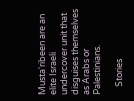Musta'ribeen are an elite Israeli undercover unit that disguises themselves as Arabs or Palestinians.

    Stories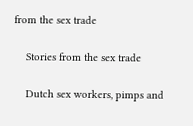from the sex trade

    Stories from the sex trade

    Dutch sex workers, pimps and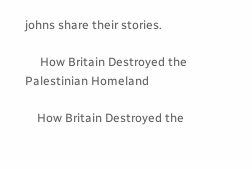johns share their stories.

     How Britain Destroyed the Palestinian Homeland

    How Britain Destroyed the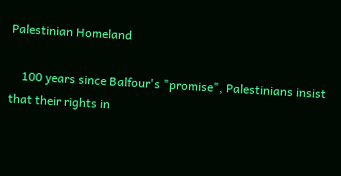Palestinian Homeland

    100 years since Balfour's "promise", Palestinians insist that their rights in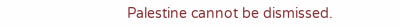Palestine cannot be dismissed.